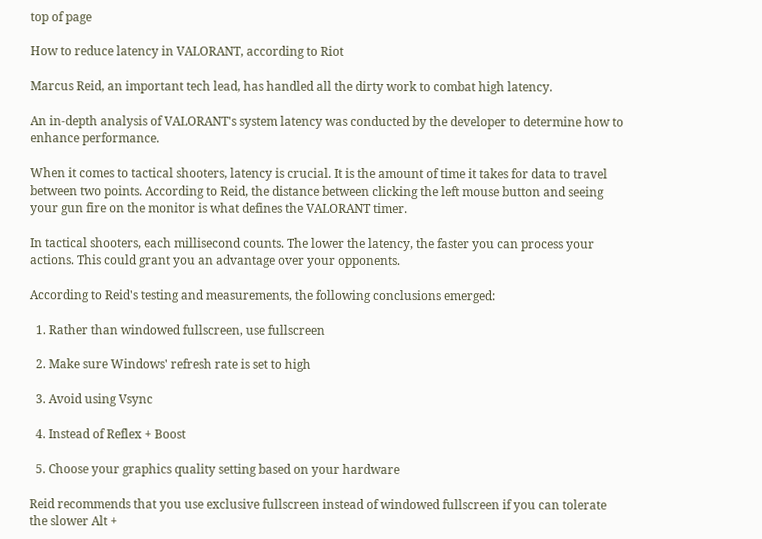top of page

How to reduce latency in VALORANT, according to Riot

Marcus Reid, an important tech lead, has handled all the dirty work to combat high latency.

An in-depth analysis of VALORANT's system latency was conducted by the developer to determine how to enhance performance.

When it comes to tactical shooters, latency is crucial. It is the amount of time it takes for data to travel between two points. According to Reid, the distance between clicking the left mouse button and seeing your gun fire on the monitor is what defines the VALORANT timer.

In tactical shooters, each millisecond counts. The lower the latency, the faster you can process your actions. This could grant you an advantage over your opponents.

According to Reid's testing and measurements, the following conclusions emerged:

  1. Rather than windowed fullscreen, use fullscreen

  2. Make sure Windows' refresh rate is set to high

  3. Avoid using Vsync

  4. Instead of Reflex + Boost

  5. Choose your graphics quality setting based on your hardware

Reid recommends that you use exclusive fullscreen instead of windowed fullscreen if you can tolerate the slower Alt +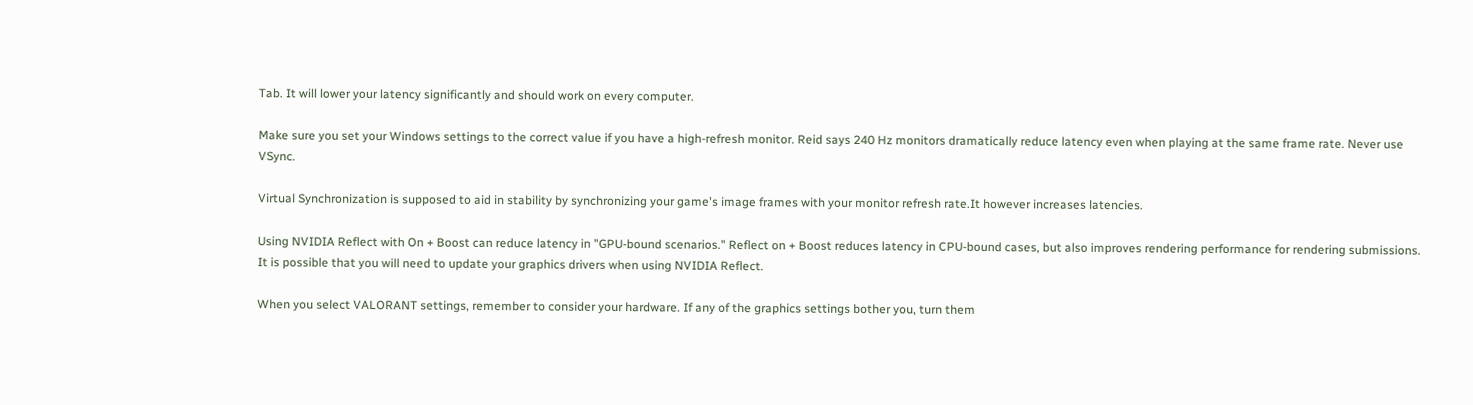Tab. It will lower your latency significantly and should work on every computer.

Make sure you set your Windows settings to the correct value if you have a high-refresh monitor. Reid says 240 Hz monitors dramatically reduce latency even when playing at the same frame rate. Never use VSync.

Virtual Synchronization is supposed to aid in stability by synchronizing your game's image frames with your monitor refresh rate.It however increases latencies.

Using NVIDIA Reflect with On + Boost can reduce latency in "GPU-bound scenarios." Reflect on + Boost reduces latency in CPU-bound cases, but also improves rendering performance for rendering submissions. It is possible that you will need to update your graphics drivers when using NVIDIA Reflect.

When you select VALORANT settings, remember to consider your hardware. If any of the graphics settings bother you, turn them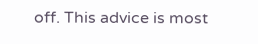off. This advice is most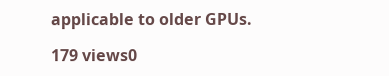applicable to older GPUs.

179 views0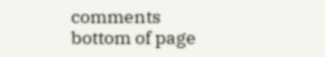comments
bottom of page